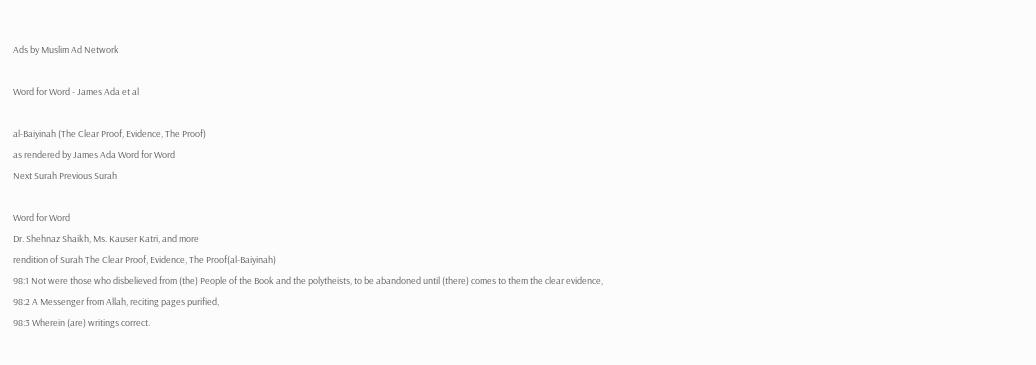Ads by Muslim Ad Network

Word for Word - James Ada et al

al-Baiyinah (The Clear Proof, Evidence, The Proof)
as rendered by James Ada Word for Word
Next Surah Previous Surah

Word for Word
Dr. Shehnaz Shaikh, Ms. Kauser Katri, and more
rendition of Surah The Clear Proof, Evidence, The Proof(al-Baiyinah)
98:1 Not were those who disbelieved from (the) People of the Book and the polytheists, to be abandoned until (there) comes to them the clear evidence,
98:2 A Messenger from Allah, reciting pages purified,
98:3 Wherein (are) writings correct.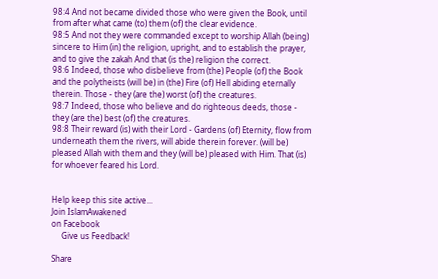98:4 And not became divided those who were given the Book, until from after what came (to) them (of) the clear evidence.
98:5 And not they were commanded except to worship Allah (being) sincere to Him (in) the religion, upright, and to establish the prayer, and to give the zakah And that (is the) religion the correct.
98:6 Indeed, those who disbelieve from (the) People (of) the Book and the polytheists (will be) in (the) Fire (of) Hell abiding eternally therein. Those - they (are the) worst (of) the creatures.
98:7 Indeed, those who believe and do righteous deeds, those - they (are the) best (of) the creatures.
98:8 Their reward (is) with their Lord - Gardens (of) Eternity, flow from underneath them the rivers, will abide therein forever. (will be) pleased Allah with them and they (will be) pleased with Him. That (is) for whoever feared his Lord.


Help keep this site active...
Join IslamAwakened
on Facebook
     Give us Feedback!

Share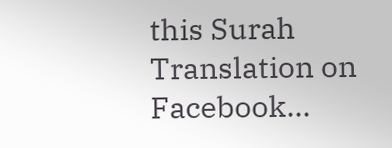this Surah Translation on Facebook...